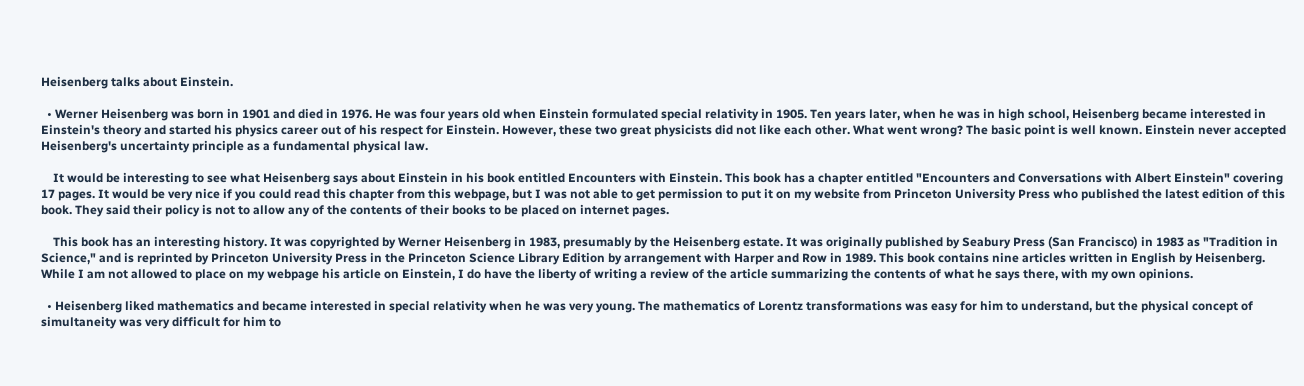Heisenberg talks about Einstein.

  • Werner Heisenberg was born in 1901 and died in 1976. He was four years old when Einstein formulated special relativity in 1905. Ten years later, when he was in high school, Heisenberg became interested in Einstein's theory and started his physics career out of his respect for Einstein. However, these two great physicists did not like each other. What went wrong? The basic point is well known. Einstein never accepted Heisenberg's uncertainty principle as a fundamental physical law.

    It would be interesting to see what Heisenberg says about Einstein in his book entitled Encounters with Einstein. This book has a chapter entitled "Encounters and Conversations with Albert Einstein" covering 17 pages. It would be very nice if you could read this chapter from this webpage, but I was not able to get permission to put it on my website from Princeton University Press who published the latest edition of this book. They said their policy is not to allow any of the contents of their books to be placed on internet pages.

    This book has an interesting history. It was copyrighted by Werner Heisenberg in 1983, presumably by the Heisenberg estate. It was originally published by Seabury Press (San Francisco) in 1983 as "Tradition in Science," and is reprinted by Princeton University Press in the Princeton Science Library Edition by arrangement with Harper and Row in 1989. This book contains nine articles written in English by Heisenberg. While I am not allowed to place on my webpage his article on Einstein, I do have the liberty of writing a review of the article summarizing the contents of what he says there, with my own opinions.

  • Heisenberg liked mathematics and became interested in special relativity when he was very young. The mathematics of Lorentz transformations was easy for him to understand, but the physical concept of simultaneity was very difficult for him to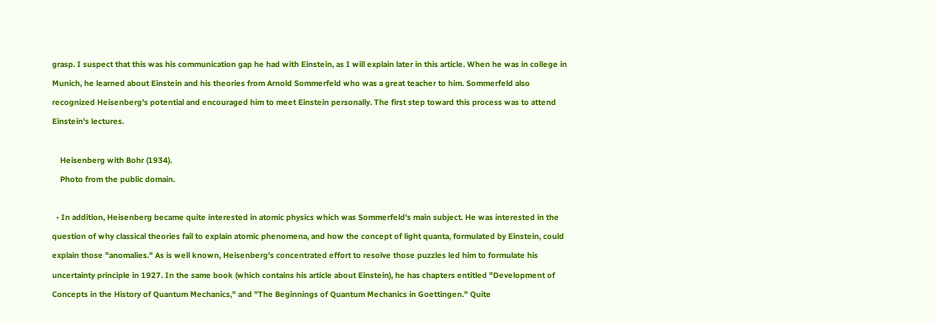grasp. I suspect that this was his communication gap he had with Einstein, as I will explain later in this article. When he was in college in Munich, he learned about Einstein and his theories from Arnold Sommerfeld who was a great teacher to him. Sommerfeld also recognized Heisenberg's potential and encouraged him to meet Einstein personally. The first step toward this process was to attend Einstein's lectures.

    Heisenberg with Bohr (1934).
    Photo from the public domain.

  • In addition, Heisenberg became quite interested in atomic physics which was Sommerfeld's main subject. He was interested in the question of why classical theories fail to explain atomic phenomena, and how the concept of light quanta, formulated by Einstein, could explain those "anomalies." As is well known, Heisenberg's concentrated effort to resolve those puzzles led him to formulate his uncertainty principle in 1927. In the same book (which contains his article about Einstein), he has chapters entitled "Development of Concepts in the History of Quantum Mechanics," and "The Beginnings of Quantum Mechanics in Goettingen." Quite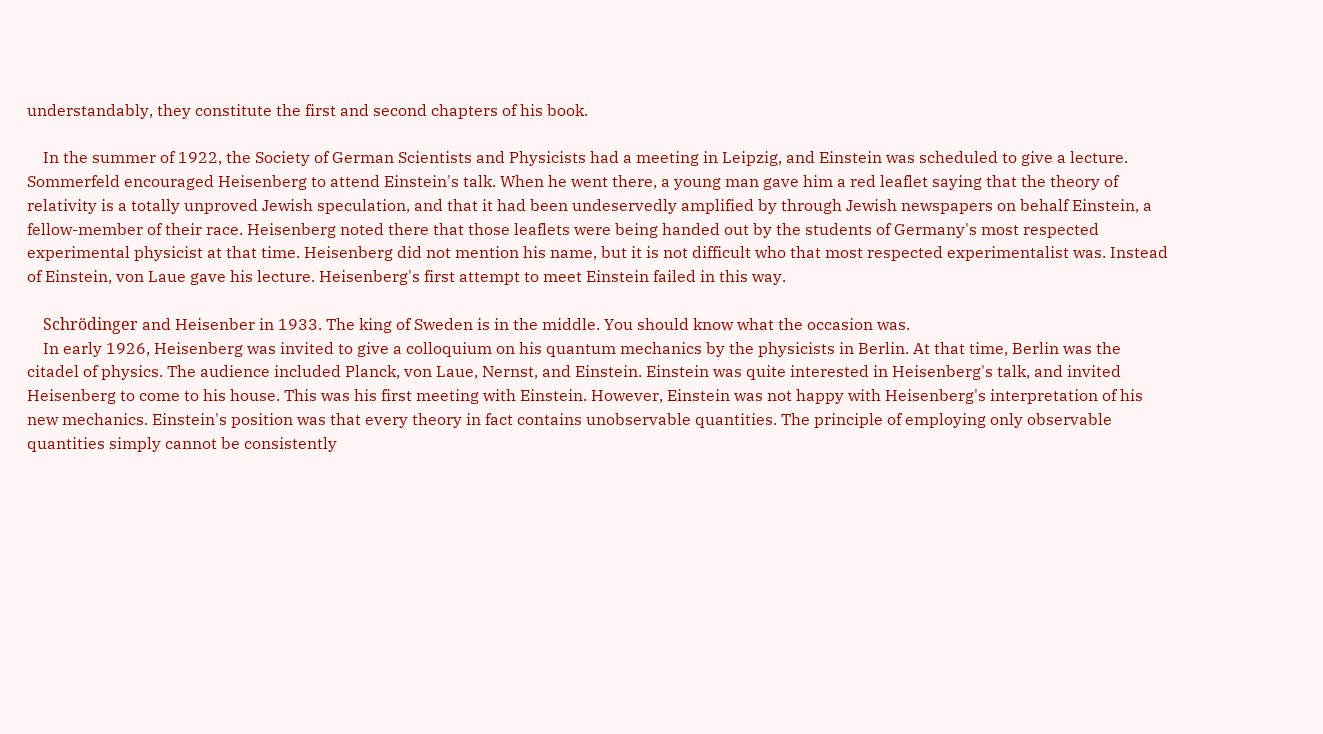understandably, they constitute the first and second chapters of his book.

    In the summer of 1922, the Society of German Scientists and Physicists had a meeting in Leipzig, and Einstein was scheduled to give a lecture. Sommerfeld encouraged Heisenberg to attend Einstein's talk. When he went there, a young man gave him a red leaflet saying that the theory of relativity is a totally unproved Jewish speculation, and that it had been undeservedly amplified by through Jewish newspapers on behalf Einstein, a fellow-member of their race. Heisenberg noted there that those leaflets were being handed out by the students of Germany's most respected experimental physicist at that time. Heisenberg did not mention his name, but it is not difficult who that most respected experimentalist was. Instead of Einstein, von Laue gave his lecture. Heisenberg's first attempt to meet Einstein failed in this way.

    Schrödinger and Heisenber in 1933. The king of Sweden is in the middle. You should know what the occasion was.
    In early 1926, Heisenberg was invited to give a colloquium on his quantum mechanics by the physicists in Berlin. At that time, Berlin was the citadel of physics. The audience included Planck, von Laue, Nernst, and Einstein. Einstein was quite interested in Heisenberg's talk, and invited Heisenberg to come to his house. This was his first meeting with Einstein. However, Einstein was not happy with Heisenberg's interpretation of his new mechanics. Einstein's position was that every theory in fact contains unobservable quantities. The principle of employing only observable quantities simply cannot be consistently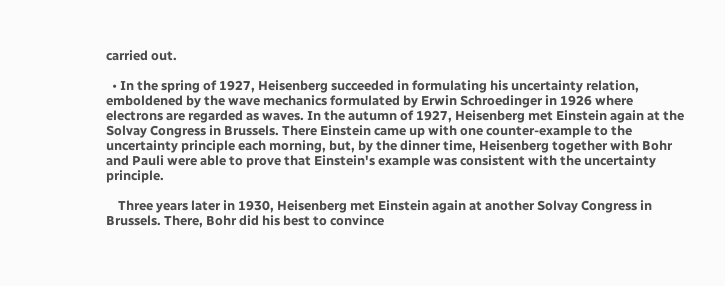carried out.

  • In the spring of 1927, Heisenberg succeeded in formulating his uncertainty relation, emboldened by the wave mechanics formulated by Erwin Schroedinger in 1926 where electrons are regarded as waves. In the autumn of 1927, Heisenberg met Einstein again at the Solvay Congress in Brussels. There Einstein came up with one counter-example to the uncertainty principle each morning, but, by the dinner time, Heisenberg together with Bohr and Pauli were able to prove that Einstein's example was consistent with the uncertainty principle.

    Three years later in 1930, Heisenberg met Einstein again at another Solvay Congress in Brussels. There, Bohr did his best to convince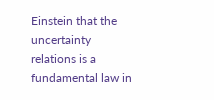Einstein that the uncertainty relations is a fundamental law in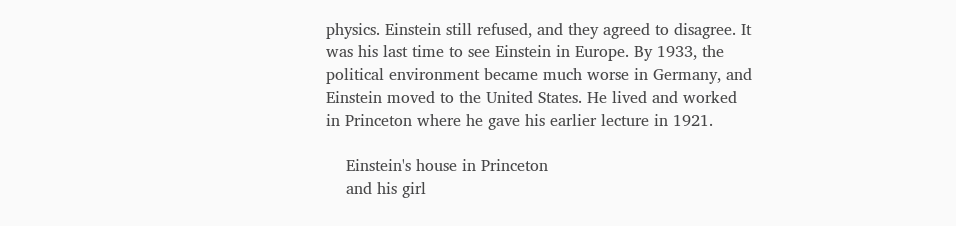physics. Einstein still refused, and they agreed to disagree. It was his last time to see Einstein in Europe. By 1933, the political environment became much worse in Germany, and Einstein moved to the United States. He lived and worked in Princeton where he gave his earlier lecture in 1921.

    Einstein's house in Princeton
    and his girl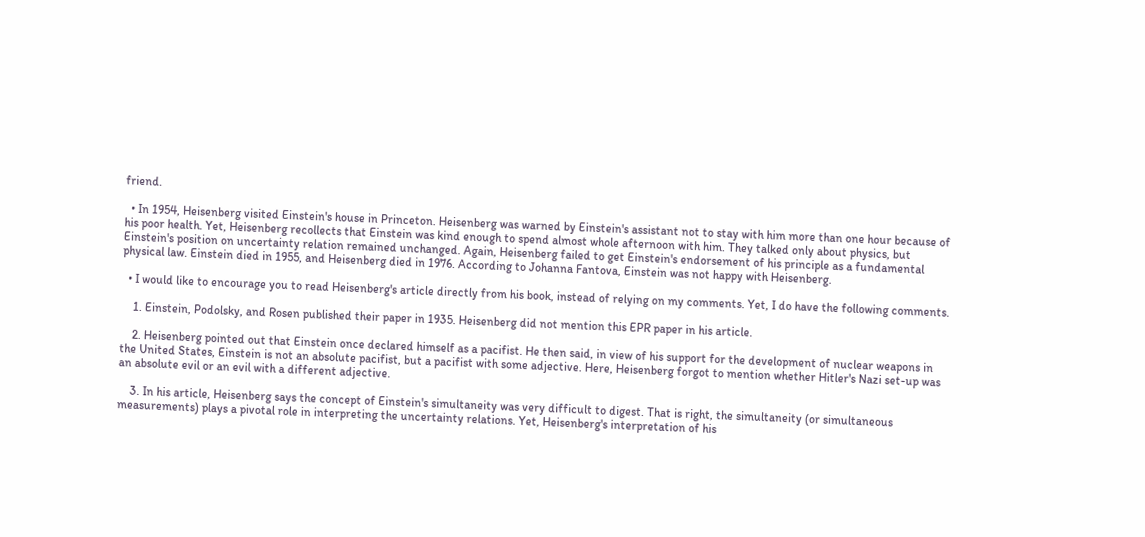friend.

  • In 1954, Heisenberg visited Einstein's house in Princeton. Heisenberg was warned by Einstein's assistant not to stay with him more than one hour because of his poor health. Yet, Heisenberg recollects that Einstein was kind enough to spend almost whole afternoon with him. They talked only about physics, but Einstein's position on uncertainty relation remained unchanged. Again, Heisenberg failed to get Einstein's endorsement of his principle as a fundamental physical law. Einstein died in 1955, and Heisenberg died in 1976. According to Johanna Fantova, Einstein was not happy with Heisenberg.

  • I would like to encourage you to read Heisenberg's article directly from his book, instead of relying on my comments. Yet, I do have the following comments.

    1. Einstein, Podolsky, and Rosen published their paper in 1935. Heisenberg did not mention this EPR paper in his article.

    2. Heisenberg pointed out that Einstein once declared himself as a pacifist. He then said, in view of his support for the development of nuclear weapons in the United States, Einstein is not an absolute pacifist, but a pacifist with some adjective. Here, Heisenberg forgot to mention whether Hitler's Nazi set-up was an absolute evil or an evil with a different adjective.

    3. In his article, Heisenberg says the concept of Einstein's simultaneity was very difficult to digest. That is right, the simultaneity (or simultaneous measurements) plays a pivotal role in interpreting the uncertainty relations. Yet, Heisenberg's interpretation of his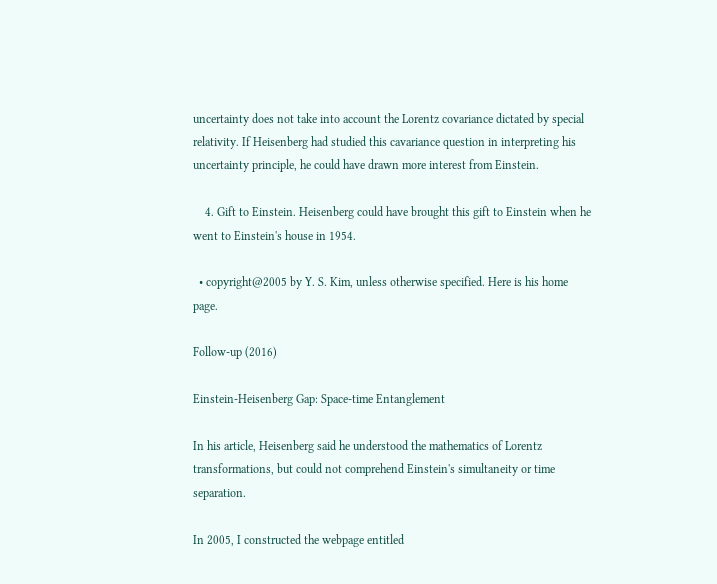uncertainty does not take into account the Lorentz covariance dictated by special relativity. If Heisenberg had studied this cavariance question in interpreting his uncertainty principle, he could have drawn more interest from Einstein.

    4. Gift to Einstein. Heisenberg could have brought this gift to Einstein when he went to Einstein's house in 1954.

  • copyright@2005 by Y. S. Kim, unless otherwise specified. Here is his home page.

Follow-up (2016)

Einstein-Heisenberg Gap: Space-time Entanglement

In his article, Heisenberg said he understood the mathematics of Lorentz transformations, but could not comprehend Einstein's simultaneity or time separation.

In 2005, I constructed the webpage entitled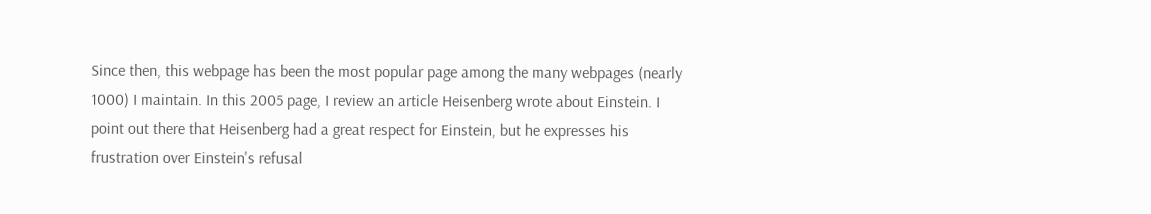Since then, this webpage has been the most popular page among the many webpages (nearly 1000) I maintain. In this 2005 page, I review an article Heisenberg wrote about Einstein. I point out there that Heisenberg had a great respect for Einstein, but he expresses his frustration over Einstein's refusal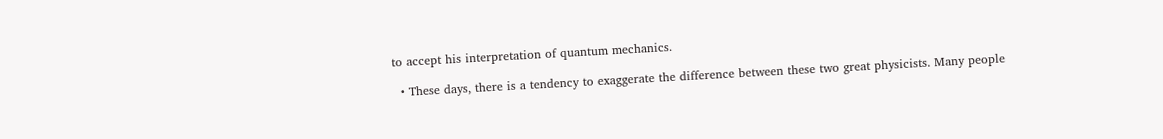to accept his interpretation of quantum mechanics.

  • These days, there is a tendency to exaggerate the difference between these two great physicists. Many people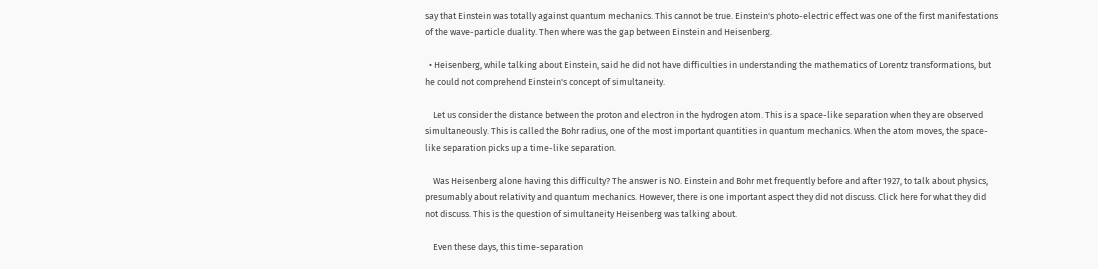say that Einstein was totally against quantum mechanics. This cannot be true. Einstein's photo-electric effect was one of the first manifestations of the wave-particle duality. Then where was the gap between Einstein and Heisenberg.

  • Heisenberg, while talking about Einstein, said he did not have difficulties in understanding the mathematics of Lorentz transformations, but he could not comprehend Einstein's concept of simultaneity.

    Let us consider the distance between the proton and electron in the hydrogen atom. This is a space-like separation when they are observed simultaneously. This is called the Bohr radius, one of the most important quantities in quantum mechanics. When the atom moves, the space-like separation picks up a time-like separation.

    Was Heisenberg alone having this difficulty? The answer is NO. Einstein and Bohr met frequently before and after 1927, to talk about physics, presumably about relativity and quantum mechanics. However, there is one important aspect they did not discuss. Click here for what they did not discuss. This is the question of simultaneity Heisenberg was talking about.

    Even these days, this time-separation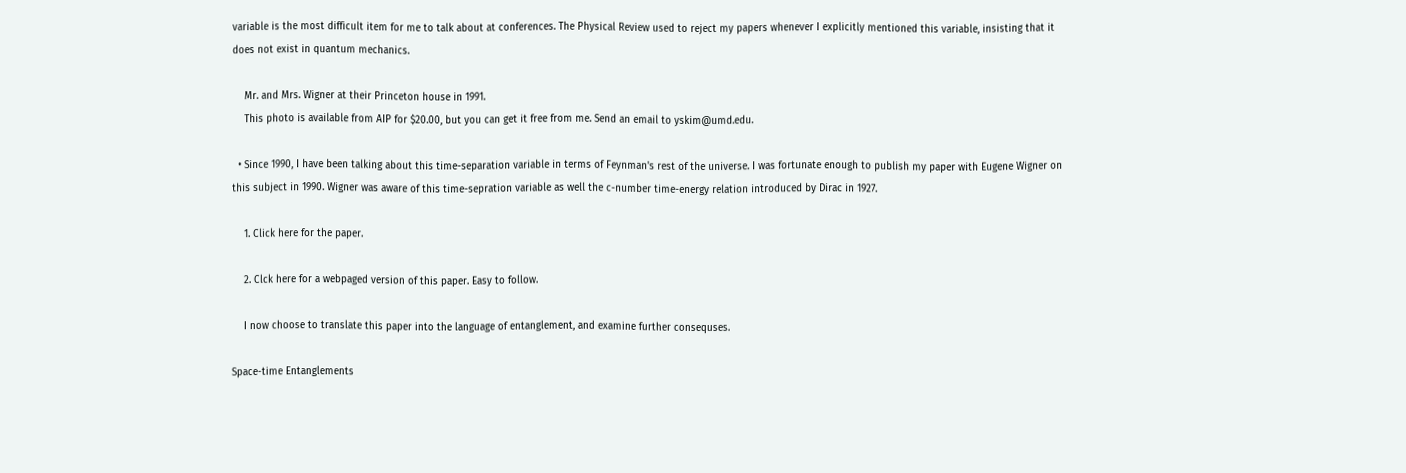variable is the most difficult item for me to talk about at conferences. The Physical Review used to reject my papers whenever I explicitly mentioned this variable, insisting that it does not exist in quantum mechanics.

    Mr. and Mrs. Wigner at their Princeton house in 1991.
    This photo is available from AIP for $20.00, but you can get it free from me. Send an email to yskim@umd.edu.

  • Since 1990, I have been talking about this time-separation variable in terms of Feynman's rest of the universe. I was fortunate enough to publish my paper with Eugene Wigner on this subject in 1990. Wigner was aware of this time-sepration variable as well the c-number time-energy relation introduced by Dirac in 1927.

    1. Click here for the paper.

    2. Clck here for a webpaged version of this paper. Easy to follow.

    I now choose to translate this paper into the language of entanglement, and examine further consequses.

Space-time Entanglements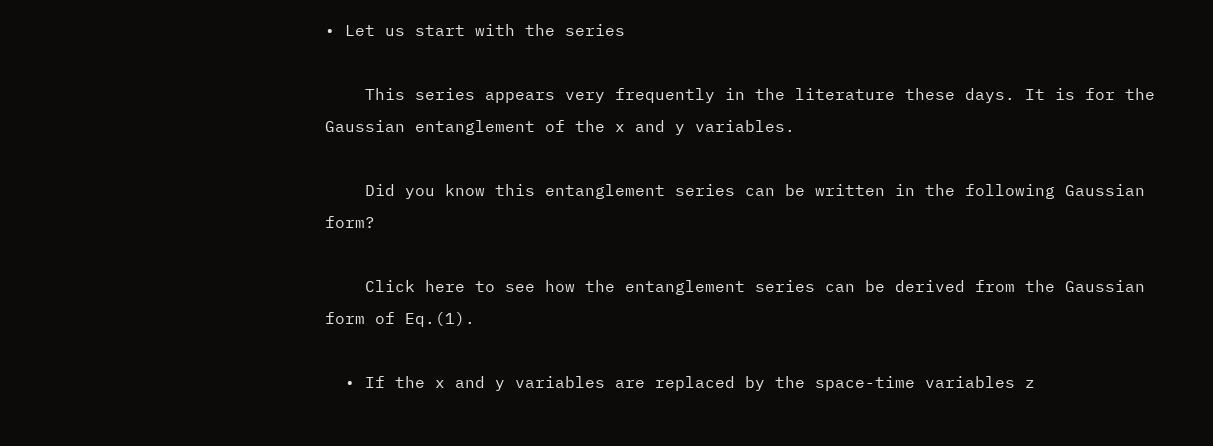• Let us start with the series

    This series appears very frequently in the literature these days. It is for the Gaussian entanglement of the x and y variables.

    Did you know this entanglement series can be written in the following Gaussian form?

    Click here to see how the entanglement series can be derived from the Gaussian form of Eq.(1).

  • If the x and y variables are replaced by the space-time variables z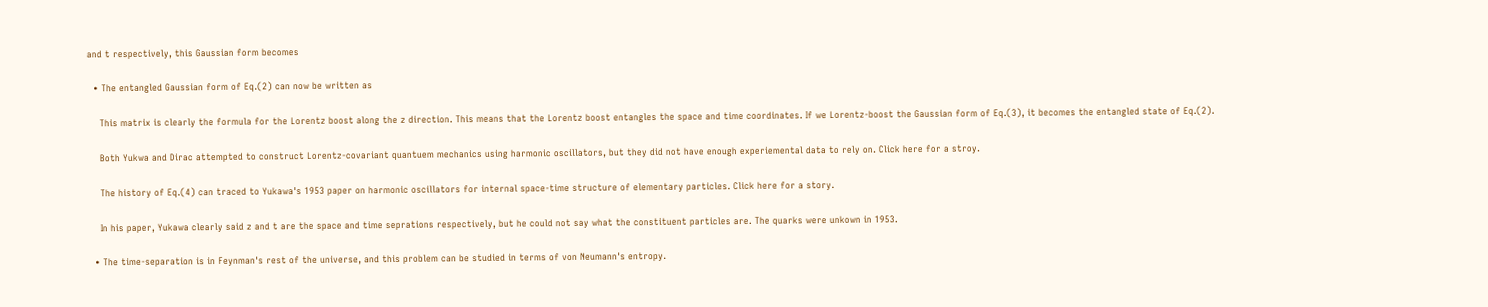and t respectively, this Gaussian form becomes

  • The entangled Gaussian form of Eq.(2) can now be written as

    This matrix is clearly the formula for the Lorentz boost along the z direction. This means that the Lorentz boost entangles the space and time coordinates. If we Lorentz-boost the Gaussian form of Eq.(3), it becomes the entangled state of Eq.(2).

    Both Yukwa and Dirac attempted to construct Lorentz-covariant quantuem mechanics using harmonic oscillators, but they did not have enough experiemental data to rely on. Click here for a stroy.

    The history of Eq.(4) can traced to Yukawa's 1953 paper on harmonic oscillators for internal space-time structure of elementary particles. Click here for a story.

    In his paper, Yukawa clearly said z and t are the space and time seprations respectively, but he could not say what the constituent particles are. The quarks were unkown in 1953.

  • The time-separation is in Feynman's rest of the universe, and this problem can be studied in terms of von Neumann's entropy.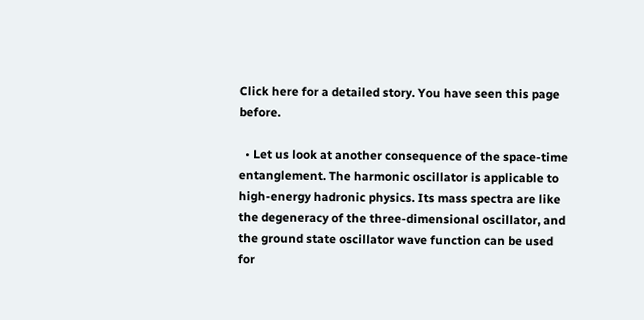Click here for a detailed story. You have seen this page before.

  • Let us look at another consequence of the space-time entanglement. The harmonic oscillator is applicable to high-energy hadronic physics. Its mass spectra are like the degeneracy of the three-dimensional oscillator, and the ground state oscillator wave function can be used for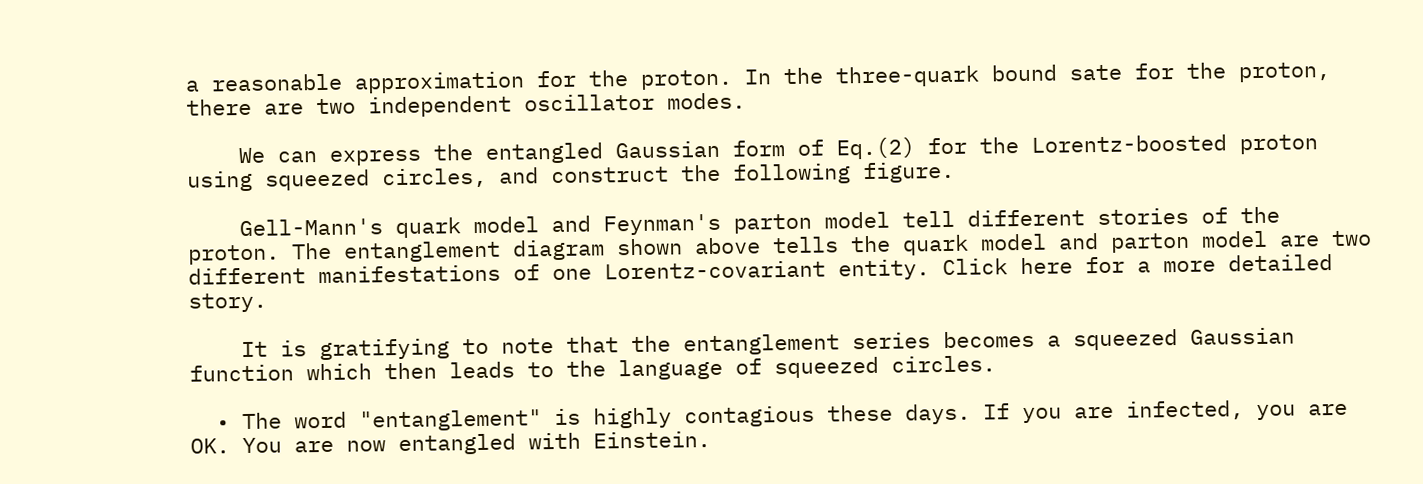a reasonable approximation for the proton. In the three-quark bound sate for the proton, there are two independent oscillator modes.

    We can express the entangled Gaussian form of Eq.(2) for the Lorentz-boosted proton using squeezed circles, and construct the following figure.

    Gell-Mann's quark model and Feynman's parton model tell different stories of the proton. The entanglement diagram shown above tells the quark model and parton model are two different manifestations of one Lorentz-covariant entity. Click here for a more detailed story.

    It is gratifying to note that the entanglement series becomes a squeezed Gaussian function which then leads to the language of squeezed circles.

  • The word "entanglement" is highly contagious these days. If you are infected, you are OK. You are now entangled with Einstein.